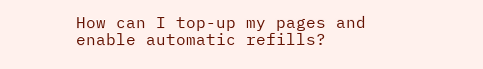How can I top-up my pages and enable automatic refills?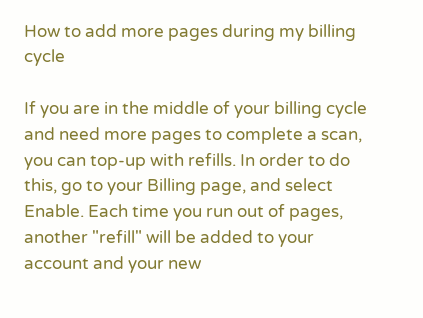How to add more pages during my billing cycle

If you are in the middle of your billing cycle and need more pages to complete a scan, you can top-up with refills. In order to do this, go to your Billing page, and select Enable. Each time you run out of pages, another "refill" will be added to your account and your new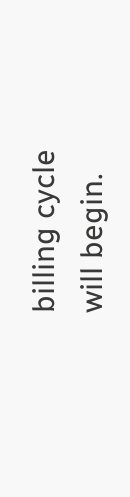billing cycle will begin.